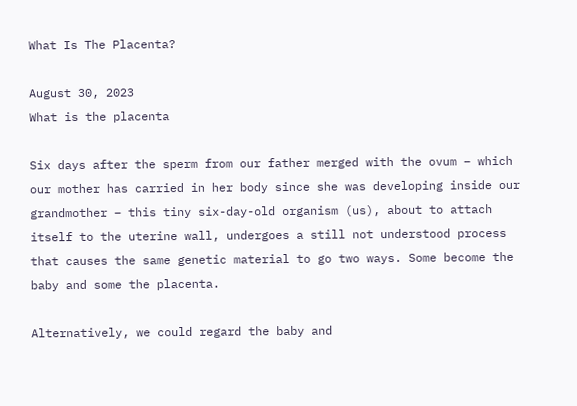What Is The Placenta?

August 30, 2023
What is the placenta

Six days after the sperm from our father merged with the ovum – which our mother has carried in her body since she was developing inside our grandmother – this tiny six-day-old organism (us), about to attach itself to the uterine wall, undergoes a still not understood process that causes the same genetic material to go two ways. Some become the baby and some the placenta.

Alternatively, we could regard the baby and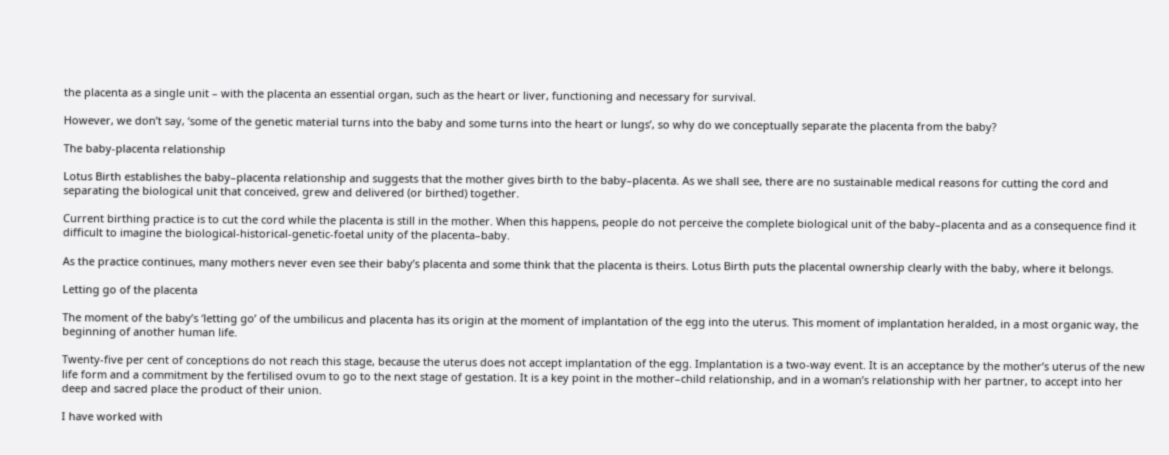the placenta as a single unit – with the placenta an essential organ, such as the heart or liver, functioning and necessary for survival.

However, we don’t say, ‘some of the genetic material turns into the baby and some turns into the heart or lungs’, so why do we conceptually separate the placenta from the baby?

The baby-placenta relationship

Lotus Birth establishes the baby–placenta relationship and suggests that the mother gives birth to the baby–placenta. As we shall see, there are no sustainable medical reasons for cutting the cord and separating the biological unit that conceived, grew and delivered (or birthed) together.

Current birthing practice is to cut the cord while the placenta is still in the mother. When this happens, people do not perceive the complete biological unit of the baby–placenta and as a consequence find it difficult to imagine the biological-historical-genetic-foetal unity of the placenta–baby.

As the practice continues, many mothers never even see their baby’s placenta and some think that the placenta is theirs. Lotus Birth puts the placental ownership clearly with the baby, where it belongs.

Letting go of the placenta

The moment of the baby’s ‘letting go’ of the umbilicus and placenta has its origin at the moment of implantation of the egg into the uterus. This moment of implantation heralded, in a most organic way, the beginning of another human life.

Twenty-five per cent of conceptions do not reach this stage, because the uterus does not accept implantation of the egg. Implantation is a two-way event. It is an acceptance by the mother’s uterus of the new life form and a commitment by the fertilised ovum to go to the next stage of gestation. It is a key point in the mother–child relationship, and in a woman’s relationship with her partner, to accept into her deep and sacred place the product of their union.

I have worked with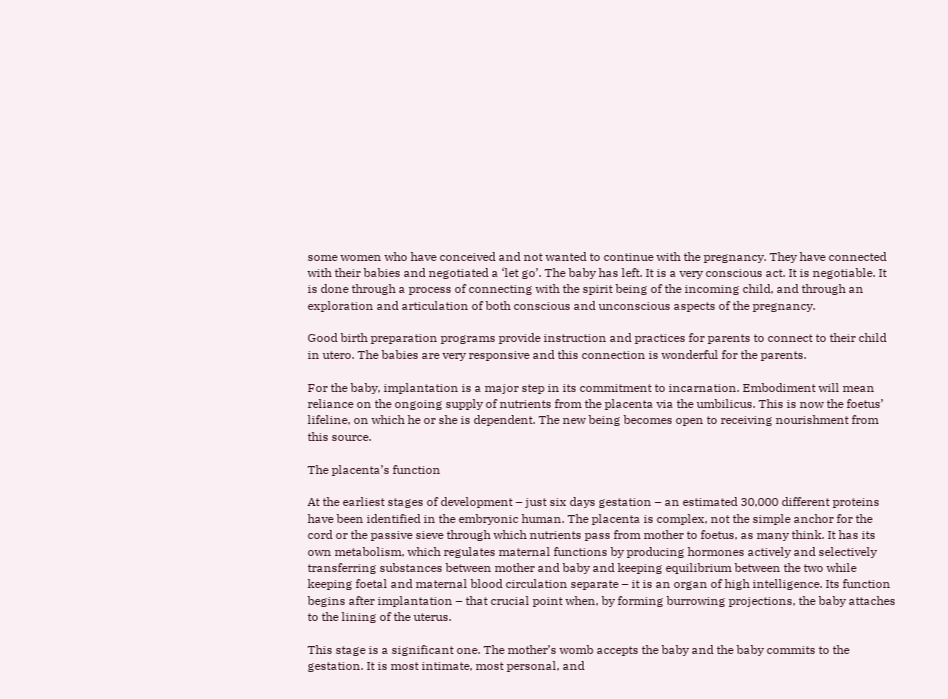some women who have conceived and not wanted to continue with the pregnancy. They have connected with their babies and negotiated a ‘let go’. The baby has left. It is a very conscious act. It is negotiable. It is done through a process of connecting with the spirit being of the incoming child, and through an exploration and articulation of both conscious and unconscious aspects of the pregnancy.

Good birth preparation programs provide instruction and practices for parents to connect to their child in utero. The babies are very responsive and this connection is wonderful for the parents.

For the baby, implantation is a major step in its commitment to incarnation. Embodiment will mean reliance on the ongoing supply of nutrients from the placenta via the umbilicus. This is now the foetus’ lifeline, on which he or she is dependent. The new being becomes open to receiving nourishment from this source.

The placenta’s function

At the earliest stages of development – just six days gestation – an estimated 30,000 different proteins have been identified in the embryonic human. The placenta is complex, not the simple anchor for the cord or the passive sieve through which nutrients pass from mother to foetus, as many think. It has its own metabolism, which regulates maternal functions by producing hormones actively and selectively transferring substances between mother and baby and keeping equilibrium between the two while keeping foetal and maternal blood circulation separate – it is an organ of high intelligence. Its function begins after implantation – that crucial point when, by forming burrowing projections, the baby attaches to the lining of the uterus.

This stage is a significant one. The mother’s womb accepts the baby and the baby commits to the gestation. It is most intimate, most personal, and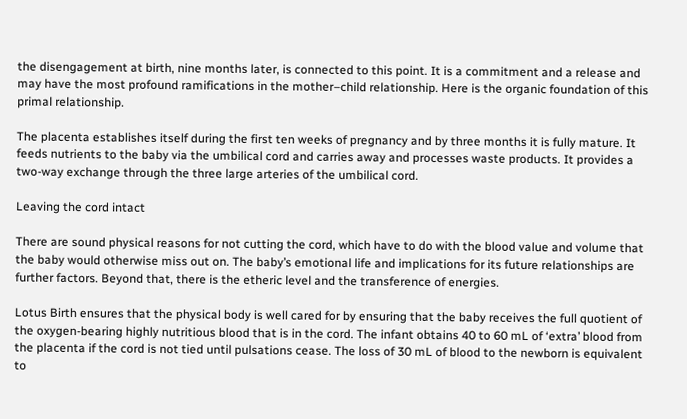the disengagement at birth, nine months later, is connected to this point. It is a commitment and a release and may have the most profound ramifications in the mother–child relationship. Here is the organic foundation of this primal relationship.

The placenta establishes itself during the first ten weeks of pregnancy and by three months it is fully mature. It feeds nutrients to the baby via the umbilical cord and carries away and processes waste products. It provides a two-way exchange through the three large arteries of the umbilical cord.

Leaving the cord intact

There are sound physical reasons for not cutting the cord, which have to do with the blood value and volume that the baby would otherwise miss out on. The baby’s emotional life and implications for its future relationships are further factors. Beyond that, there is the etheric level and the transference of energies.

Lotus Birth ensures that the physical body is well cared for by ensuring that the baby receives the full quotient of the oxygen-bearing highly nutritious blood that is in the cord. The infant obtains 40 to 60 mL of ‘extra’ blood from the placenta if the cord is not tied until pulsations cease. The loss of 30 mL of blood to the newborn is equivalent to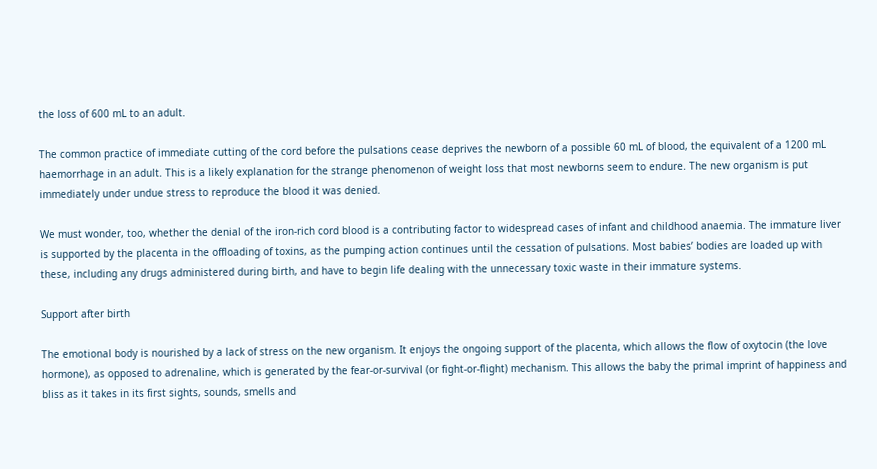the loss of 600 mL to an adult.

The common practice of immediate cutting of the cord before the pulsations cease deprives the newborn of a possible 60 mL of blood, the equivalent of a 1200 mL haemorrhage in an adult. This is a likely explanation for the strange phenomenon of weight loss that most newborns seem to endure. The new organism is put immediately under undue stress to reproduce the blood it was denied.

We must wonder, too, whether the denial of the iron-rich cord blood is a contributing factor to widespread cases of infant and childhood anaemia. The immature liver is supported by the placenta in the offloading of toxins, as the pumping action continues until the cessation of pulsations. Most babies’ bodies are loaded up with these, including any drugs administered during birth, and have to begin life dealing with the unnecessary toxic waste in their immature systems.

Support after birth

The emotional body is nourished by a lack of stress on the new organism. It enjoys the ongoing support of the placenta, which allows the flow of oxytocin (the love hormone), as opposed to adrenaline, which is generated by the fear-or-survival (or fight-or-flight) mechanism. This allows the baby the primal imprint of happiness and bliss as it takes in its first sights, sounds, smells and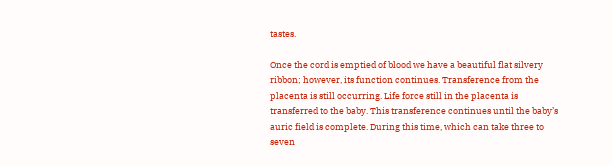tastes.

Once the cord is emptied of blood we have a beautiful flat silvery ribbon; however, its function continues. Transference from the placenta is still occurring. Life force still in the placenta is transferred to the baby. This transference continues until the baby’s auric field is complete. During this time, which can take three to seven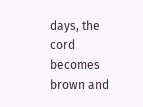days, the cord becomes brown and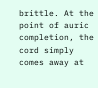brittle. At the point of auric completion, the cord simply comes away at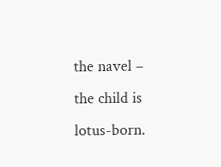the navel – the child is lotus-born.